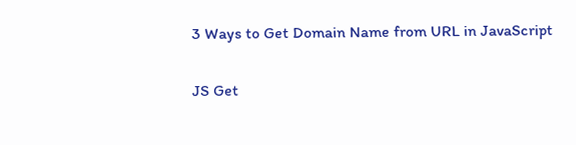3 Ways to Get Domain Name from URL in JavaScript

JS Get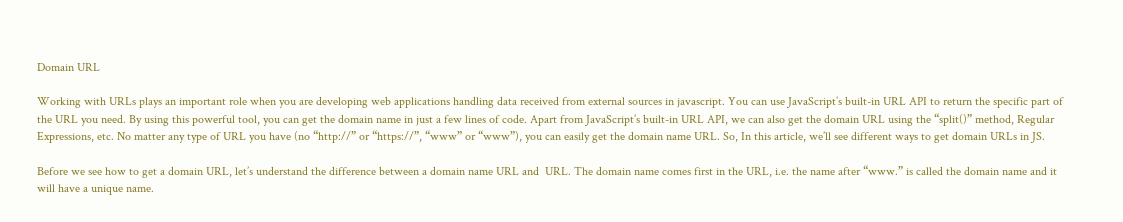Domain URL

Working with URLs plays an important role when you are developing web applications handling data received from external sources in javascript. You can use JavaScript’s built-in URL API to return the specific part of the URL you need. By using this powerful tool, you can get the domain name in just a few lines of code. Apart from JavaScript’s built-in URL API, we can also get the domain URL using the “split()” method, Regular Expressions, etc. No matter any type of URL you have (no “http://” or “https://”, “www” or “www”), you can easily get the domain name URL. So, In this article, we’ll see different ways to get domain URLs in JS.

Before we see how to get a domain URL, let’s understand the difference between a domain name URL and  URL. The domain name comes first in the URL, i.e. the name after “www.” is called the domain name and it will have a unique name.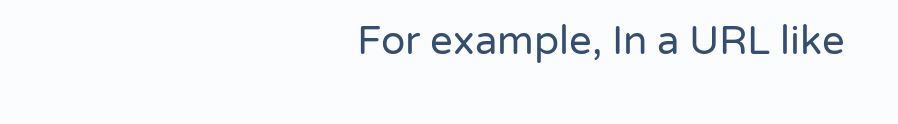For example, In a URL like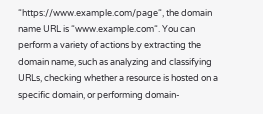“https://www.example.com/page“, the domain name URL is “www.example.com“. You can perform a variety of actions by extracting the domain name, such as analyzing and classifying URLs, checking whether a resource is hosted on a specific domain, or performing domain-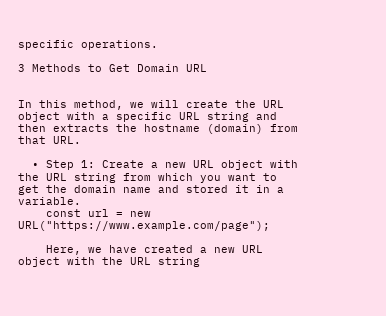specific operations.

3 Methods to Get Domain URL


In this method, we will create the URL object with a specific URL string and then extracts the hostname (domain) from that URL.

  • Step 1: Create a new URL object with the URL string from which you want to get the domain name and stored it in a variable.
    const url = new URL("https://www.example.com/page");

    Here, we have created a new URL object with the URL string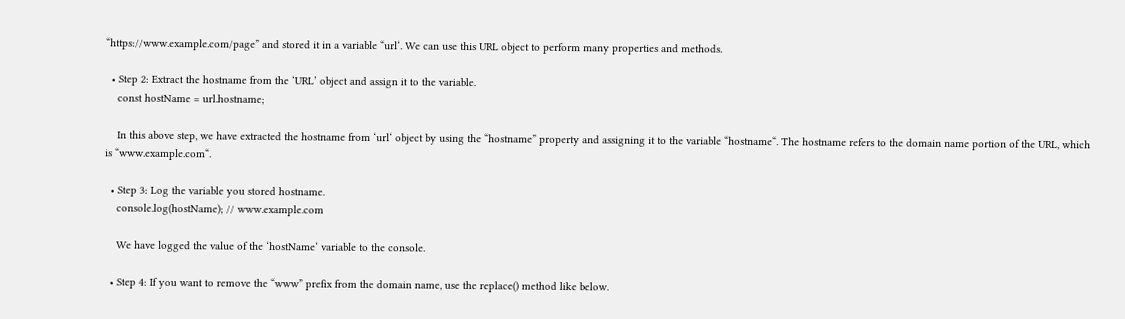“https://www.example.com/page” and stored it in a variable “url‘. We can use this URL object to perform many properties and methods.

  • Step 2: Extract the hostname from the ‘URL’ object and assign it to the variable.
    const hostName = url.hostname;

    In this above step, we have extracted the hostname from ‘url‘ object by using the “hostname” property and assigning it to the variable “hostname“. The hostname refers to the domain name portion of the URL, which is “www.example.com“.

  • Step 3: Log the variable you stored hostname.
    console.log(hostName); // www.example.com

    We have logged the value of the ‘hostName‘ variable to the console.

  • Step 4: If you want to remove the “www” prefix from the domain name, use the replace() method like below.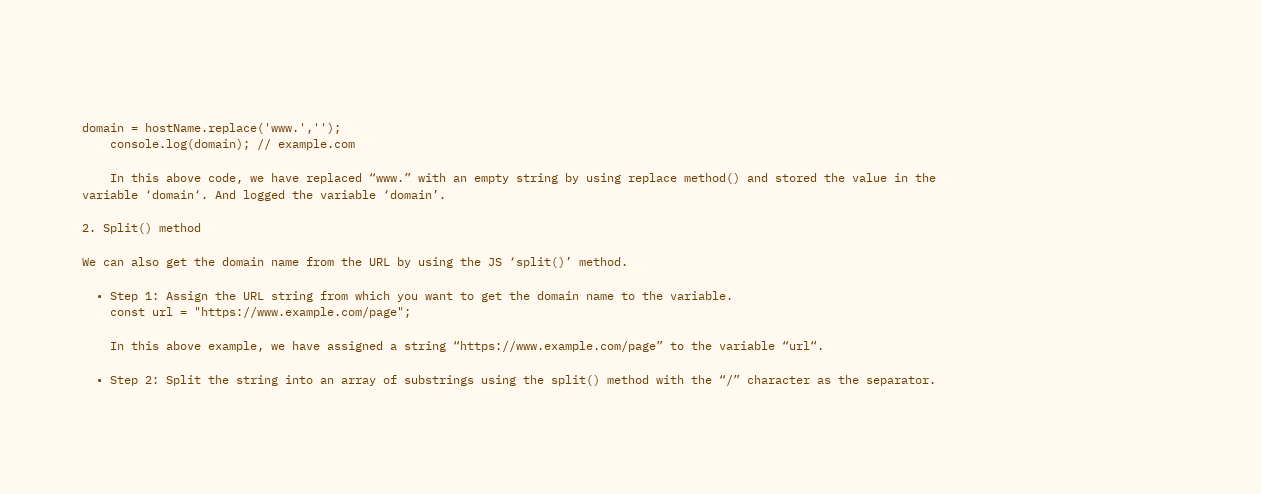domain = hostName.replace('www.','');
    console.log(domain); // example.com

    In this above code, we have replaced “www.” with an empty string by using replace method() and stored the value in the variable ‘domain‘. And logged the variable ‘domain’.

2. Split() method

We can also get the domain name from the URL by using the JS ‘split()’ method.

  • Step 1: Assign the URL string from which you want to get the domain name to the variable.
    const url = "https://www.example.com/page";

    In this above example, we have assigned a string “https://www.example.com/page” to the variable “url“.

  • Step 2: Split the string into an array of substrings using the split() method with the “/” character as the separator.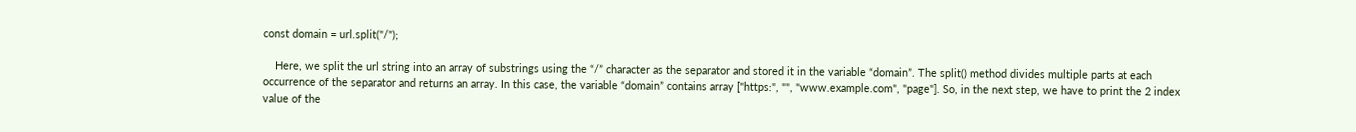const domain = url.split("/");

    Here, we split the url string into an array of substrings using the “/” character as the separator and stored it in the variable “domain”. The split() method divides multiple parts at each occurrence of the separator and returns an array. In this case, the variable “domain” contains array ["https:", "", "www.example.com", "page"]. So, in the next step, we have to print the 2 index value of the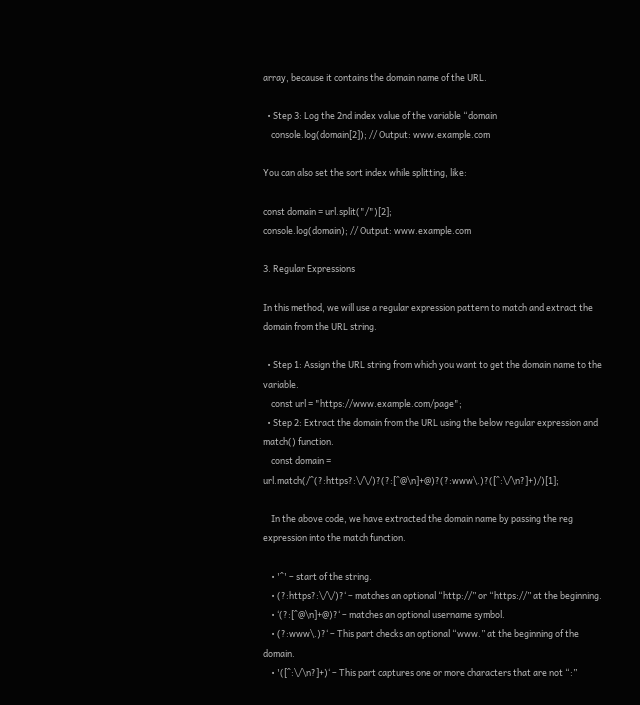array, because it contains the domain name of the URL.

  • Step 3: Log the 2nd index value of the variable “domain
    console.log(domain[2]); // Output: www.example.com

You can also set the sort index while splitting, like:

const domain = url.split("/")[2];
console.log(domain); // Output: www.example.com

3. Regular Expressions

In this method, we will use a regular expression pattern to match and extract the domain from the URL string.

  • Step 1: Assign the URL string from which you want to get the domain name to the variable.
    const url = "https://www.example.com/page";
  • Step 2: Extract the domain from the URL using the below regular expression and match() function.
    const domain = url.match(/^(?:https?:\/\/)?(?:[^@\n]+@)?(?:www\.)?([^:\/\n?]+)/)[1];

    In the above code, we have extracted the domain name by passing the reg expression into the match function.

    • '^' – start of the string.
    • (?:https?:\/\/)?‘ – matches an optional “http://” or “https://” at the beginning.
    • ‘(?:[^@\n]+@)?‘ – matches an optional username symbol.
    • (?:www\.)?‘ – This part checks an optional “www.” at the beginning of the domain.
    • '([^:\/\n?]+)‘ – This part captures one or more characters that are not “:”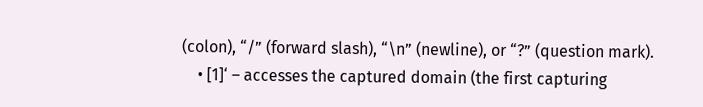(colon), “/” (forward slash), “\n” (newline), or “?” (question mark).
    • [1]‘ – accesses the captured domain (the first capturing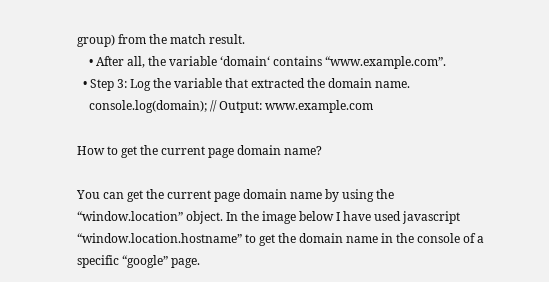group) from the match result.
    • After all, the variable ‘domain‘ contains “www.example.com”.
  • Step 3: Log the variable that extracted the domain name.
    console.log(domain); // Output: www.example.com

How to get the current page domain name?

You can get the current page domain name by using the “window.location” object. In the image below I have used javascript “window.location.hostname” to get the domain name in the console of a specific “google” page.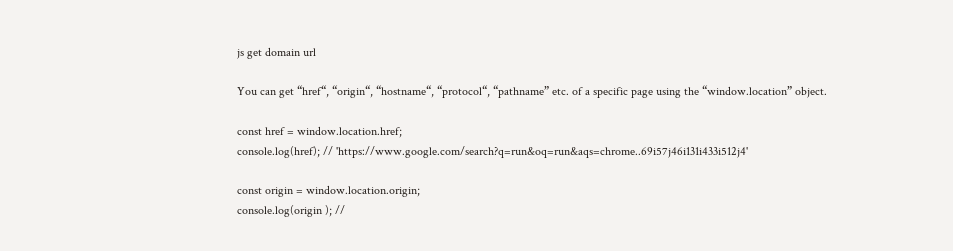js get domain url

You can get “href“, “origin“, “hostname“, “protocol“, “pathname” etc. of a specific page using the “window.location” object.

const href = window.location.href;
console.log(href); // 'https://www.google.com/search?q=run&oq=run&aqs=chrome..69i57j46i131i433i512j4'

const origin = window.location.origin;
console.log(origin ); //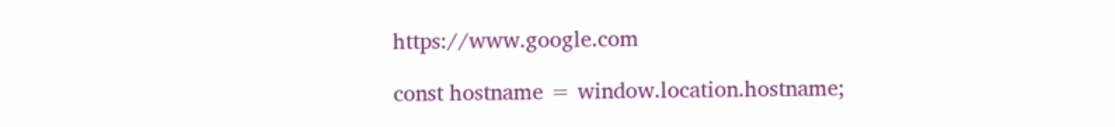https://www.google.com

const hostname = window.location.hostname;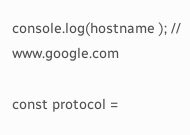console.log(hostname ); // www.google.com

const protocol =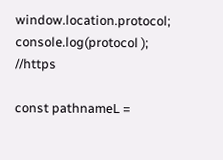window.location.protocol;
console.log(protocol ); //https

const pathnameL =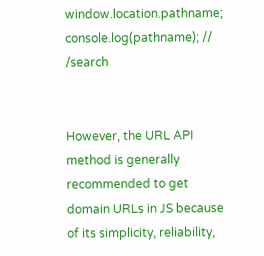window.location.pathname;
console.log(pathname); // /search


However, the URL API method is generally recommended to get domain URLs in JS because of its simplicity, reliability,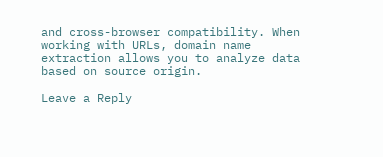and cross-browser compatibility. When working with URLs, domain name extraction allows you to analyze data based on source origin.

Leave a Reply